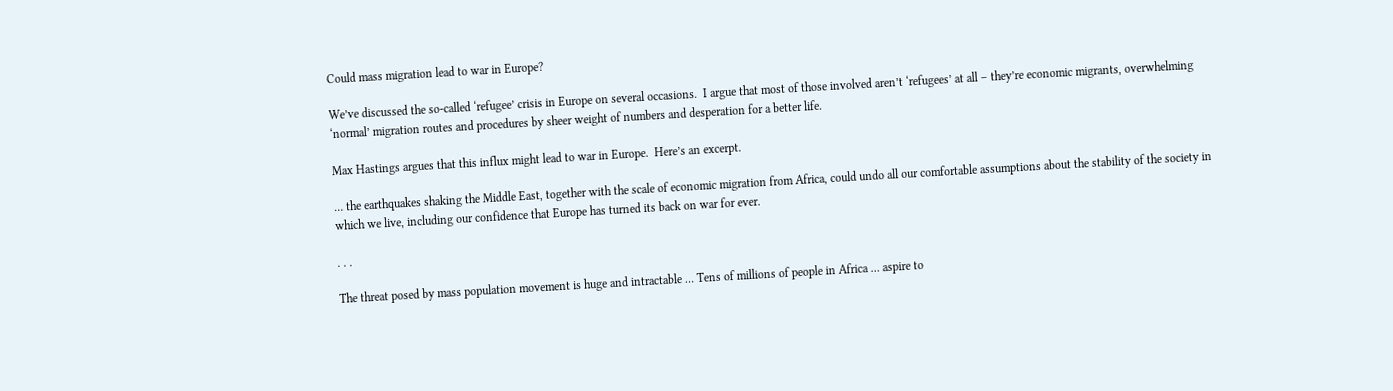Could mass migration lead to war in Europe?

We’ve discussed the so-called ‘refugee’ crisis in Europe on several occasions.  I argue that most of those involved aren’t ‘refugees’ at all – they’re economic migrants, overwhelming ‘normal’ migration routes and procedures by sheer weight of numbers and desperation for a better life.

Max Hastings argues that this influx might lead to war in Europe.  Here’s an excerpt.

… the earthquakes shaking the Middle East, together with the scale of economic migration from Africa, could undo all our comfortable assumptions about the stability of the society in which we live, including our confidence that Europe has turned its back on war for ever.

. . .

The threat posed by mass population movement is huge and intractable … Tens of millions of people in Africa … aspire to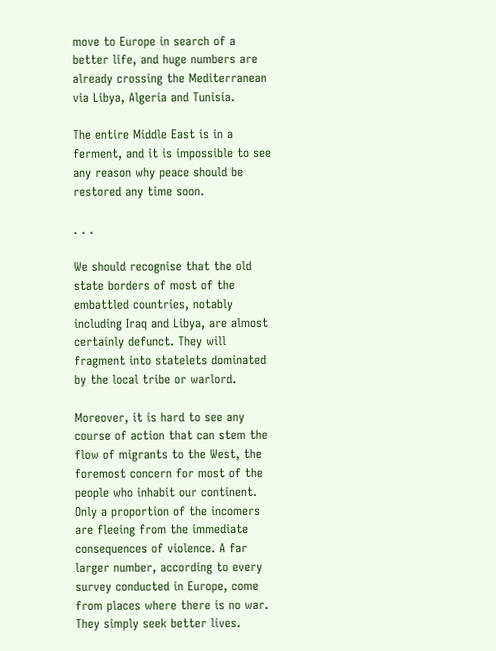move to Europe in search of a better life, and huge numbers are already crossing the Mediterranean via Libya, Algeria and Tunisia.

The entire Middle East is in a ferment, and it is impossible to see any reason why peace should be restored any time soon.

. . .

We should recognise that the old state borders of most of the embattled countries, notably including Iraq and Libya, are almost certainly defunct. They will fragment into statelets dominated by the local tribe or warlord.

Moreover, it is hard to see any course of action that can stem the flow of migrants to the West, the foremost concern for most of the people who inhabit our continent. Only a proportion of the incomers are fleeing from the immediate consequences of violence. A far larger number, according to every survey conducted in Europe, come from places where there is no war. They simply seek better lives.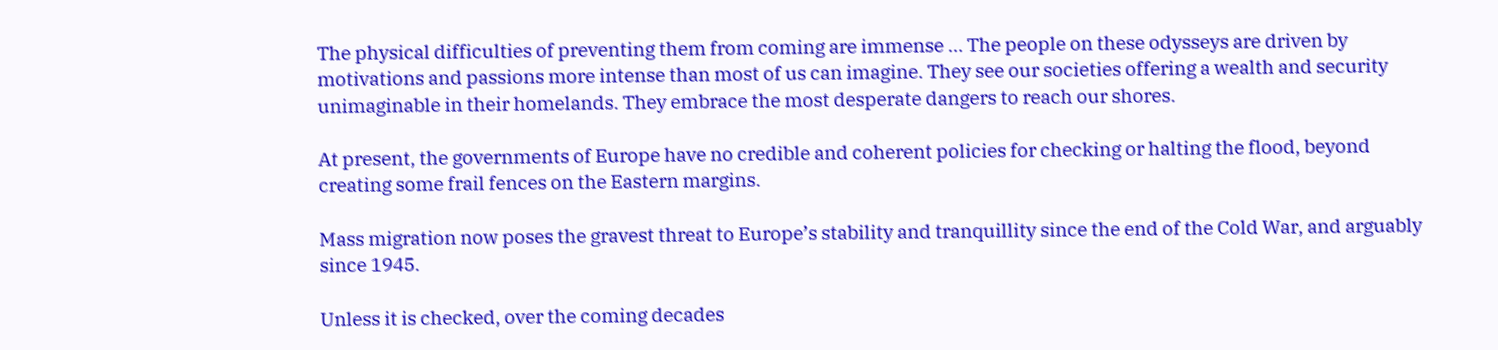The physical difficulties of preventing them from coming are immense … The people on these odysseys are driven by motivations and passions more intense than most of us can imagine. They see our societies offering a wealth and security unimaginable in their homelands. They embrace the most desperate dangers to reach our shores.

At present, the governments of Europe have no credible and coherent policies for checking or halting the flood, beyond creating some frail fences on the Eastern margins.

Mass migration now poses the gravest threat to Europe’s stability and tranquillity since the end of the Cold War, and arguably since 1945.

Unless it is checked, over the coming decades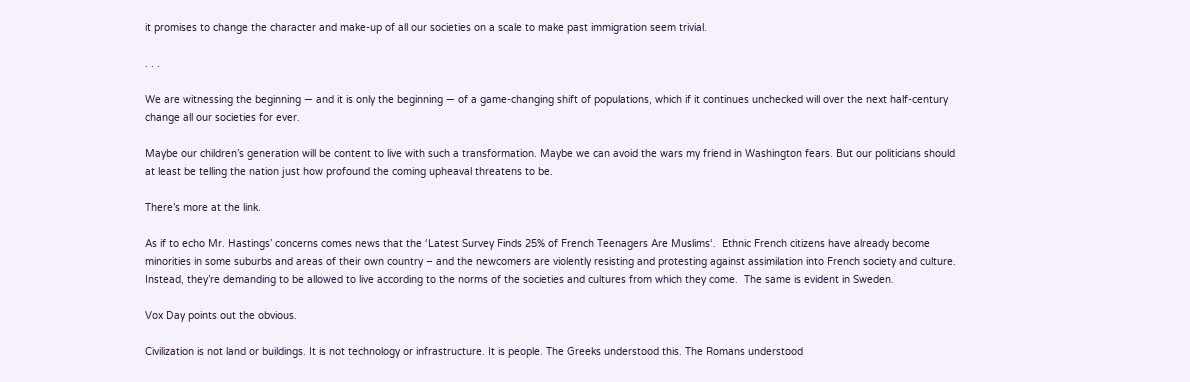it promises to change the character and make-up of all our societies on a scale to make past immigration seem trivial.

. . .

We are witnessing the beginning — and it is only the beginning — of a game-changing shift of populations, which if it continues unchecked will over the next half-century change all our societies for ever.

Maybe our children’s generation will be content to live with such a transformation. Maybe we can avoid the wars my friend in Washington fears. But our politicians should at least be telling the nation just how profound the coming upheaval threatens to be.

There’s more at the link.

As if to echo Mr. Hastings’ concerns comes news that the ‘Latest Survey Finds 25% of French Teenagers Are Muslims‘.  Ethnic French citizens have already become minorities in some suburbs and areas of their own country – and the newcomers are violently resisting and protesting against assimilation into French society and culture.  Instead, they’re demanding to be allowed to live according to the norms of the societies and cultures from which they come.  The same is evident in Sweden.

Vox Day points out the obvious.

Civilization is not land or buildings. It is not technology or infrastructure. It is people. The Greeks understood this. The Romans understood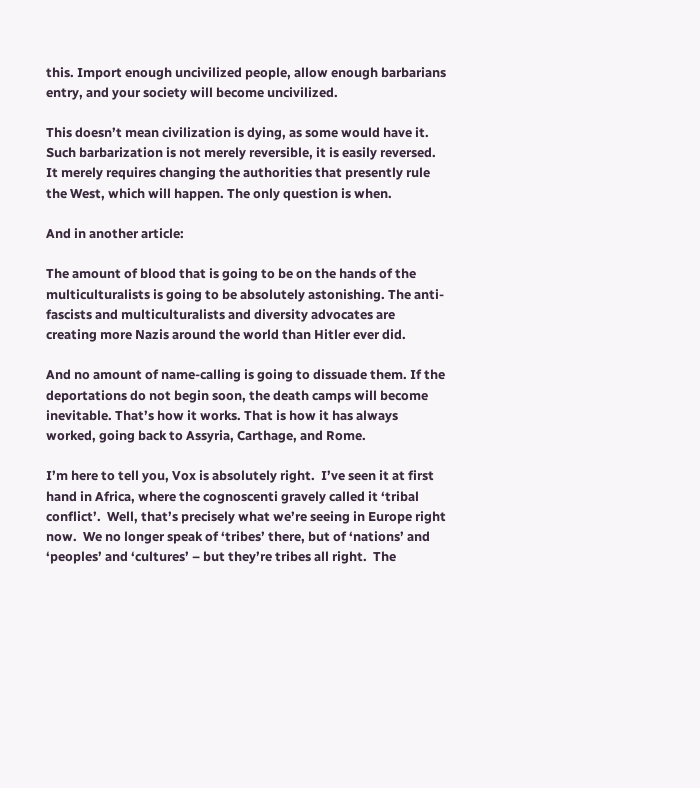this. Import enough uncivilized people, allow enough barbarians entry, and your society will become uncivilized.

This doesn’t mean civilization is dying, as some would have it. Such barbarization is not merely reversible, it is easily reversed. It merely requires changing the authorities that presently rule the West, which will happen. The only question is when.

And in another article:

The amount of blood that is going to be on the hands of the multiculturalists is going to be absolutely astonishing. The anti-fascists and multiculturalists and diversity advocates are creating more Nazis around the world than Hitler ever did.

And no amount of name-calling is going to dissuade them. If the deportations do not begin soon, the death camps will become inevitable. That’s how it works. That is how it has always worked, going back to Assyria, Carthage, and Rome.

I’m here to tell you, Vox is absolutely right.  I’ve seen it at first hand in Africa, where the cognoscenti gravely called it ‘tribal conflict’.  Well, that’s precisely what we’re seeing in Europe right now.  We no longer speak of ‘tribes’ there, but of ‘nations’ and ‘peoples’ and ‘cultures’ – but they’re tribes all right.  The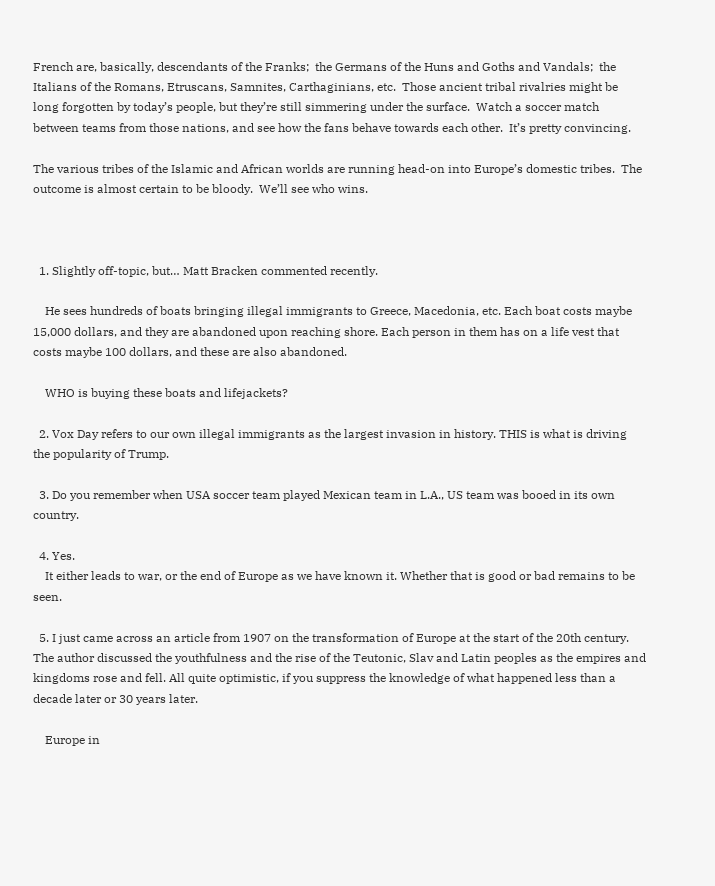French are, basically, descendants of the Franks;  the Germans of the Huns and Goths and Vandals;  the Italians of the Romans, Etruscans, Samnites, Carthaginians, etc.  Those ancient tribal rivalries might be long forgotten by today’s people, but they’re still simmering under the surface.  Watch a soccer match between teams from those nations, and see how the fans behave towards each other.  It’s pretty convincing.

The various tribes of the Islamic and African worlds are running head-on into Europe’s domestic tribes.  The outcome is almost certain to be bloody.  We’ll see who wins.



  1. Slightly off-topic, but… Matt Bracken commented recently.

    He sees hundreds of boats bringing illegal immigrants to Greece, Macedonia, etc. Each boat costs maybe 15,000 dollars, and they are abandoned upon reaching shore. Each person in them has on a life vest that costs maybe 100 dollars, and these are also abandoned.

    WHO is buying these boats and lifejackets?

  2. Vox Day refers to our own illegal immigrants as the largest invasion in history. THIS is what is driving the popularity of Trump.

  3. Do you remember when USA soccer team played Mexican team in L.A., US team was booed in its own country.

  4. Yes.
    It either leads to war, or the end of Europe as we have known it. Whether that is good or bad remains to be seen.

  5. I just came across an article from 1907 on the transformation of Europe at the start of the 20th century. The author discussed the youthfulness and the rise of the Teutonic, Slav and Latin peoples as the empires and kingdoms rose and fell. All quite optimistic, if you suppress the knowledge of what happened less than a decade later or 30 years later.

    Europe in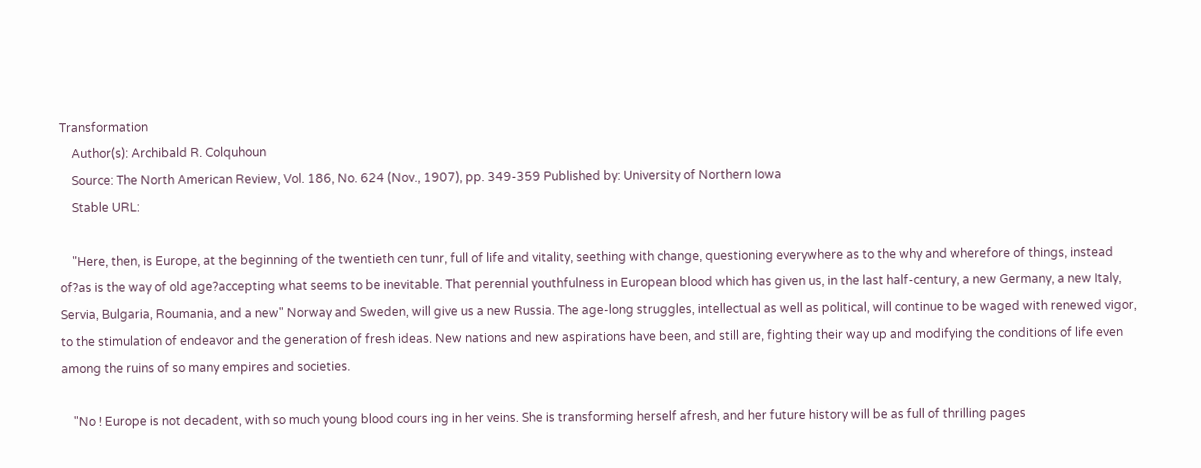Transformation
    Author(s): Archibald R. Colquhoun
    Source: The North American Review, Vol. 186, No. 624 (Nov., 1907), pp. 349-359 Published by: University of Northern Iowa
    Stable URL:

    "Here, then, is Europe, at the beginning of the twentieth cen tunr, full of life and vitality, seething with change, questioning everywhere as to the why and wherefore of things, instead of?as is the way of old age?accepting what seems to be inevitable. That perennial youthfulness in European blood which has given us, in the last half-century, a new Germany, a new Italy, Servia, Bulgaria, Roumania, and a new" Norway and Sweden, will give us a new Russia. The age-long struggles, intellectual as well as political, will continue to be waged with renewed vigor, to the stimulation of endeavor and the generation of fresh ideas. New nations and new aspirations have been, and still are, fighting their way up and modifying the conditions of life even among the ruins of so many empires and societies.

    "No ! Europe is not decadent, with so much young blood cours ing in her veins. She is transforming herself afresh, and her future history will be as full of thrilling pages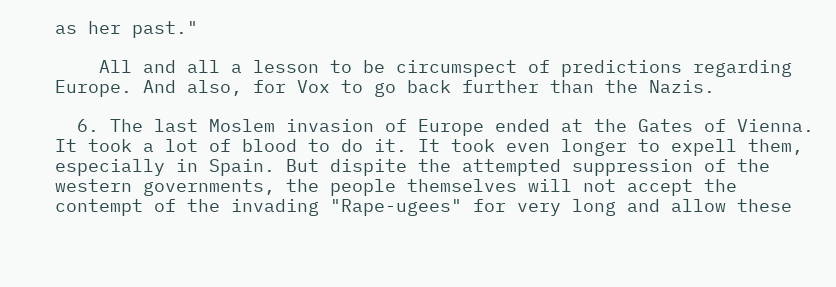as her past."

    All and all a lesson to be circumspect of predictions regarding Europe. And also, for Vox to go back further than the Nazis.

  6. The last Moslem invasion of Europe ended at the Gates of Vienna. It took a lot of blood to do it. It took even longer to expell them, especially in Spain. But dispite the attempted suppression of the western governments, the people themselves will not accept the contempt of the invading "Rape-ugees" for very long and allow these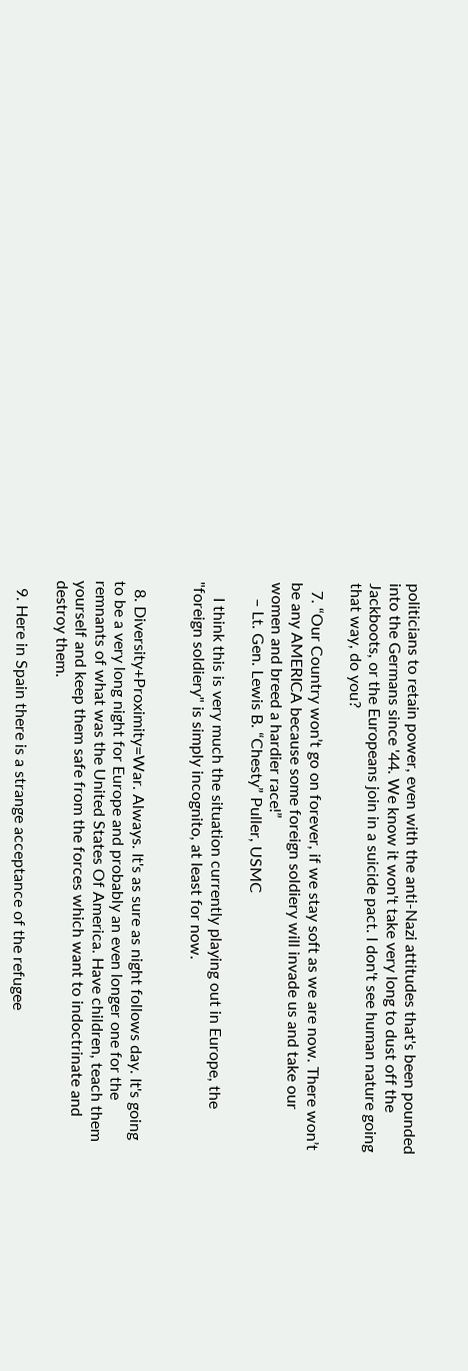politicians to retain power, even with the anti-Nazi attitudes that's been pounded into the Germans since '44. We know it won't take very long to dust off the Jackboots, or the Europeans join in a suicide pact. I don't see human nature going that way, do you?

  7. “Our Country won’t go on forever, if we stay soft as we are now. There won’t be any AMERICA because some foreign soldiery will invade us and take our women and breed a hardier race!”
    – Lt. Gen. Lewis B. “Chesty” Puller, USMC

    I think this is very much the situation currently playing out in Europe, the "foreign soldiery" is simply incognito, at least for now.


  8. Diversity+Proximity=War. Always. It's as sure as night follows day. It's going to be a very long night for Europe and probably an even longer one for the remnants of what was the United States Of America. Have children, teach them yourself and keep them safe from the forces which want to indoctrinate and destroy them.

  9. Here in Spain there is a strange acceptance of the refugee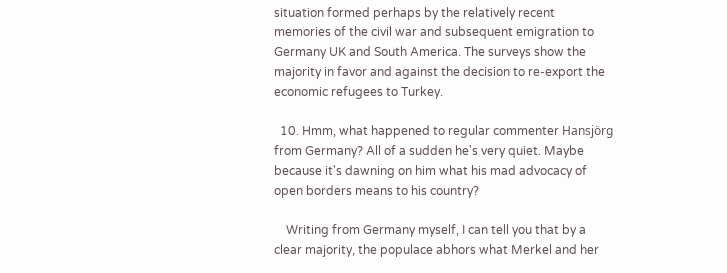situation formed perhaps by the relatively recent memories of the civil war and subsequent emigration to Germany UK and South America. The surveys show the majority in favor and against the decision to re-export the economic refugees to Turkey.

  10. Hmm, what happened to regular commenter Hansjörg from Germany? All of a sudden he's very quiet. Maybe because it's dawning on him what his mad advocacy of open borders means to his country?

    Writing from Germany myself, I can tell you that by a clear majority, the populace abhors what Merkel and her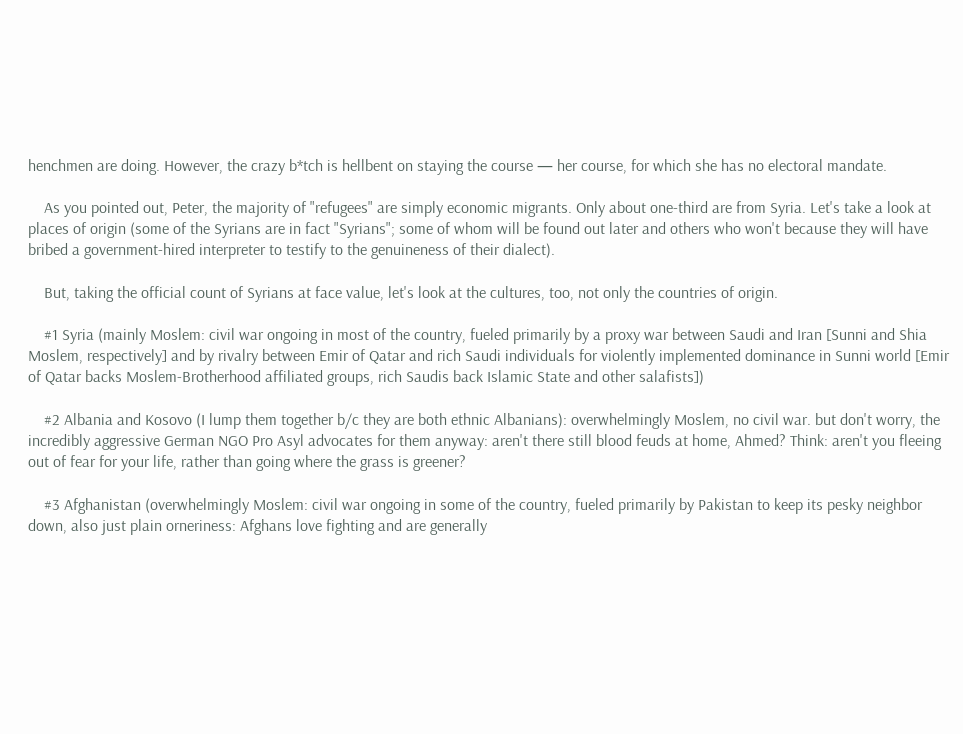henchmen are doing. However, the crazy b*tch is hellbent on staying the course — her course, for which she has no electoral mandate.

    As you pointed out, Peter, the majority of "refugees" are simply economic migrants. Only about one-third are from Syria. Let's take a look at places of origin (some of the Syrians are in fact "Syrians"; some of whom will be found out later and others who won't because they will have bribed a government-hired interpreter to testify to the genuineness of their dialect).

    But, taking the official count of Syrians at face value, let's look at the cultures, too, not only the countries of origin.

    #1 Syria (mainly Moslem: civil war ongoing in most of the country, fueled primarily by a proxy war between Saudi and Iran [Sunni and Shia Moslem, respectively] and by rivalry between Emir of Qatar and rich Saudi individuals for violently implemented dominance in Sunni world [Emir of Qatar backs Moslem-Brotherhood affiliated groups, rich Saudis back Islamic State and other salafists])

    #2 Albania and Kosovo (I lump them together b/c they are both ethnic Albanians): overwhelmingly Moslem, no civil war. but don't worry, the incredibly aggressive German NGO Pro Asyl advocates for them anyway: aren't there still blood feuds at home, Ahmed? Think: aren't you fleeing out of fear for your life, rather than going where the grass is greener?

    #3 Afghanistan (overwhelmingly Moslem: civil war ongoing in some of the country, fueled primarily by Pakistan to keep its pesky neighbor down, also just plain orneriness: Afghans love fighting and are generally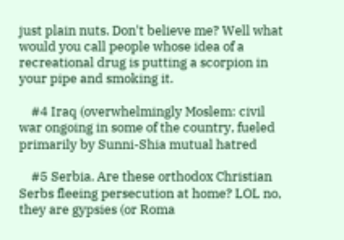just plain nuts. Don't believe me? Well what would you call people whose idea of a recreational drug is putting a scorpion in your pipe and smoking it.

    #4 Iraq (overwhelmingly Moslem: civil war ongoing in some of the country, fueled primarily by Sunni-Shia mutual hatred

    #5 Serbia. Are these orthodox Christian Serbs fleeing persecution at home? LOL no, they are gypsies (or Roma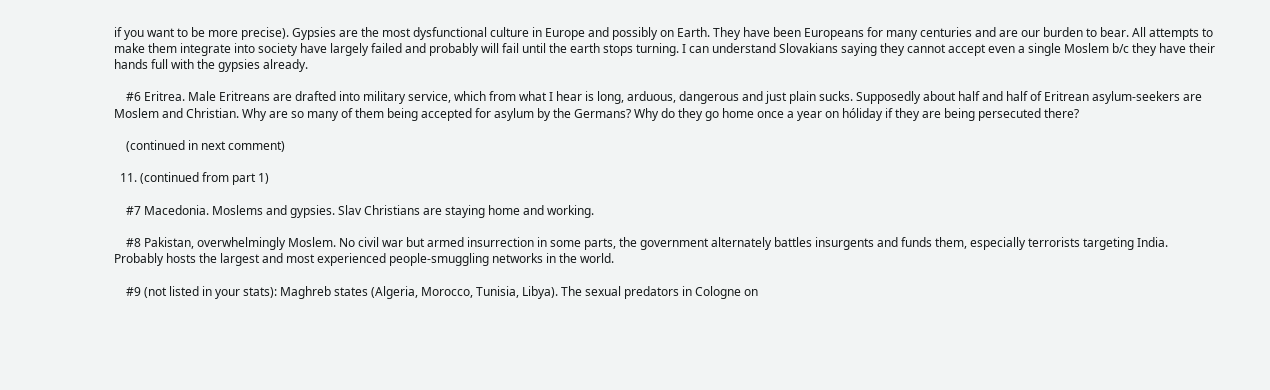if you want to be more precise). Gypsies are the most dysfunctional culture in Europe and possibly on Earth. They have been Europeans for many centuries and are our burden to bear. All attempts to make them integrate into society have largely failed and probably will fail until the earth stops turning. I can understand Slovakians saying they cannot accept even a single Moslem b/c they have their hands full with the gypsies already.

    #6 Eritrea. Male Eritreans are drafted into military service, which from what I hear is long, arduous, dangerous and just plain sucks. Supposedly about half and half of Eritrean asylum-seekers are Moslem and Christian. Why are so many of them being accepted for asylum by the Germans? Why do they go home once a year on hóliday if they are being persecuted there?

    (continued in next comment)

  11. (continued from part 1)

    #7 Macedonia. Moslems and gypsies. Slav Christians are staying home and working.

    #8 Pakistan, overwhelmingly Moslem. No civil war but armed insurrection in some parts, the government alternately battles insurgents and funds them, especially terrorists targeting India. Probably hosts the largest and most experienced people-smuggling networks in the world.

    #9 (not listed in your stats): Maghreb states (Algeria, Morocco, Tunisia, Libya). The sexual predators in Cologne on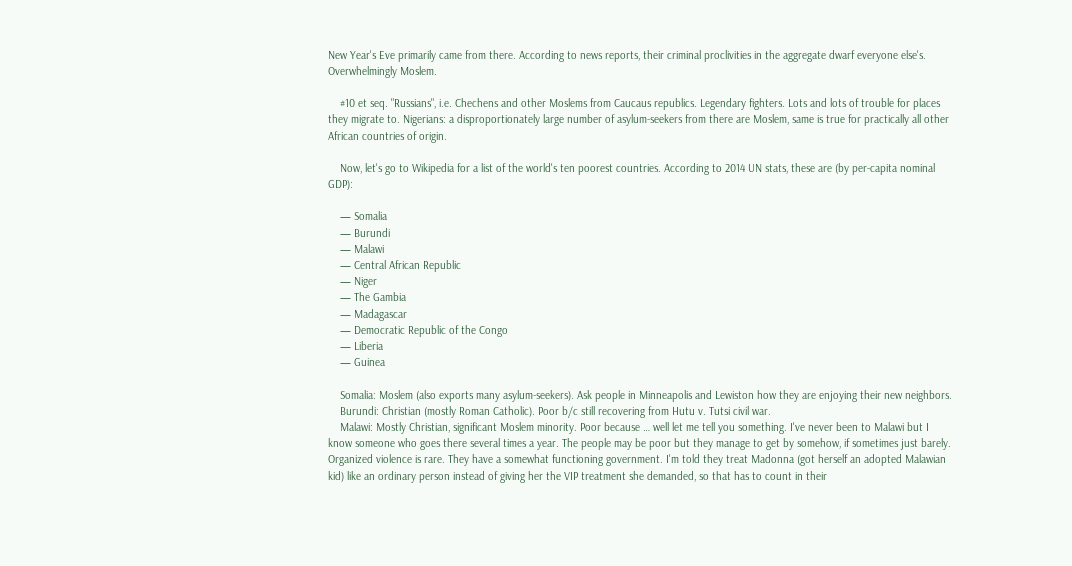New Year's Eve primarily came from there. According to news reports, their criminal proclivities in the aggregate dwarf everyone else's. Overwhelmingly Moslem.

    #10 et seq. "Russians", i.e. Chechens and other Moslems from Caucaus republics. Legendary fighters. Lots and lots of trouble for places they migrate to. Nigerians: a disproportionately large number of asylum-seekers from there are Moslem, same is true for practically all other African countries of origin.

    Now, let's go to Wikipedia for a list of the world's ten poorest countries. According to 2014 UN stats, these are (by per-capita nominal GDP):

    — Somalia
    — Burundi
    — Malawi
    — Central African Republic
    — Niger
    — The Gambia
    — Madagascar
    — Democratic Republic of the Congo
    — Liberia
    — Guinea

    Somalia: Moslem (also exports many asylum-seekers). Ask people in Minneapolis and Lewiston how they are enjoying their new neighbors.
    Burundi: Christian (mostly Roman Catholic). Poor b/c still recovering from Hutu v. Tutsi civil war.
    Malawi: Mostly Christian, significant Moslem minority. Poor because … well let me tell you something. I've never been to Malawi but I know someone who goes there several times a year. The people may be poor but they manage to get by somehow, if sometimes just barely. Organized violence is rare. They have a somewhat functioning government. I'm told they treat Madonna (got herself an adopted Malawian kid) like an ordinary person instead of giving her the VIP treatment she demanded, so that has to count in their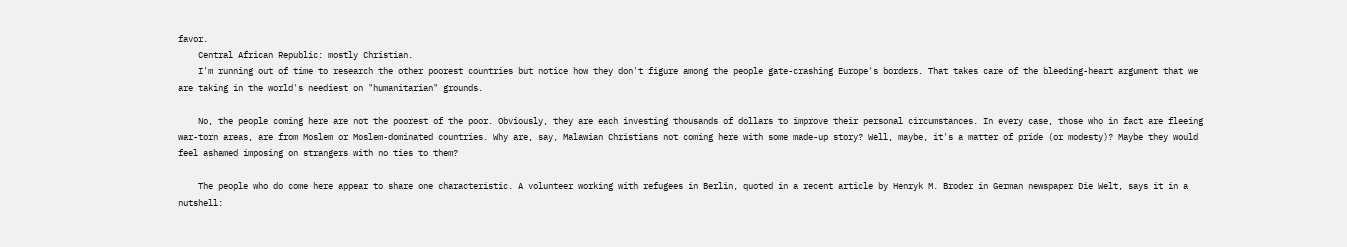favor.
    Central African Republic: mostly Christian.
    I'm running out of time to research the other poorest countries but notice how they don't figure among the people gate-crashing Europe's borders. That takes care of the bleeding-heart argument that we are taking in the world's neediest on "humanitarian" grounds.

    No, the people coming here are not the poorest of the poor. Obviously, they are each investing thousands of dollars to improve their personal circumstances. In every case, those who in fact are fleeing war-torn areas, are from Moslem or Moslem-dominated countries. Why are, say, Malawian Christians not coming here with some made-up story? Well, maybe, it's a matter of pride (or modesty)? Maybe they would feel ashamed imposing on strangers with no ties to them?

    The people who do come here appear to share one characteristic. A volunteer working with refugees in Berlin, quoted in a recent article by Henryk M. Broder in German newspaper Die Welt, says it in a nutshell: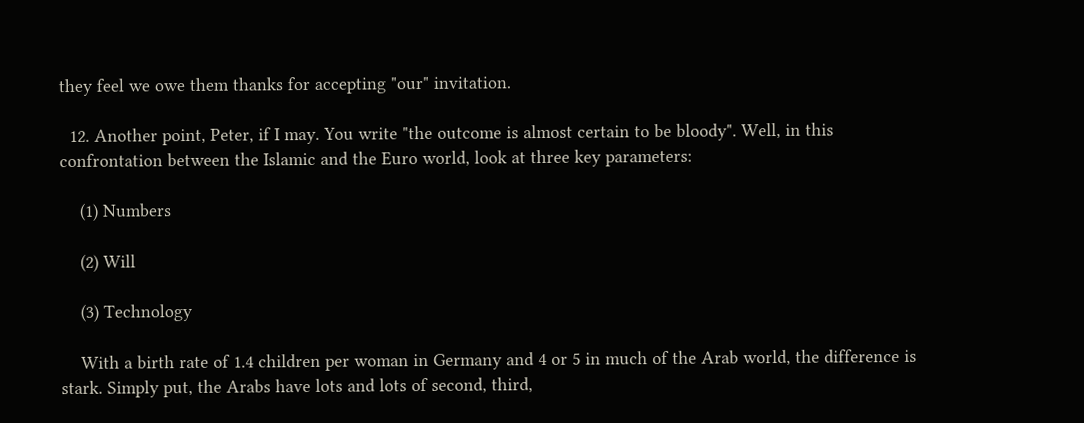they feel we owe them thanks for accepting "our" invitation.

  12. Another point, Peter, if I may. You write "the outcome is almost certain to be bloody". Well, in this confrontation between the Islamic and the Euro world, look at three key parameters:

    (1) Numbers

    (2) Will

    (3) Technology

    With a birth rate of 1.4 children per woman in Germany and 4 or 5 in much of the Arab world, the difference is stark. Simply put, the Arabs have lots and lots of second, third,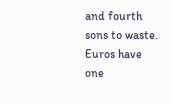and fourth sons to waste. Euros have one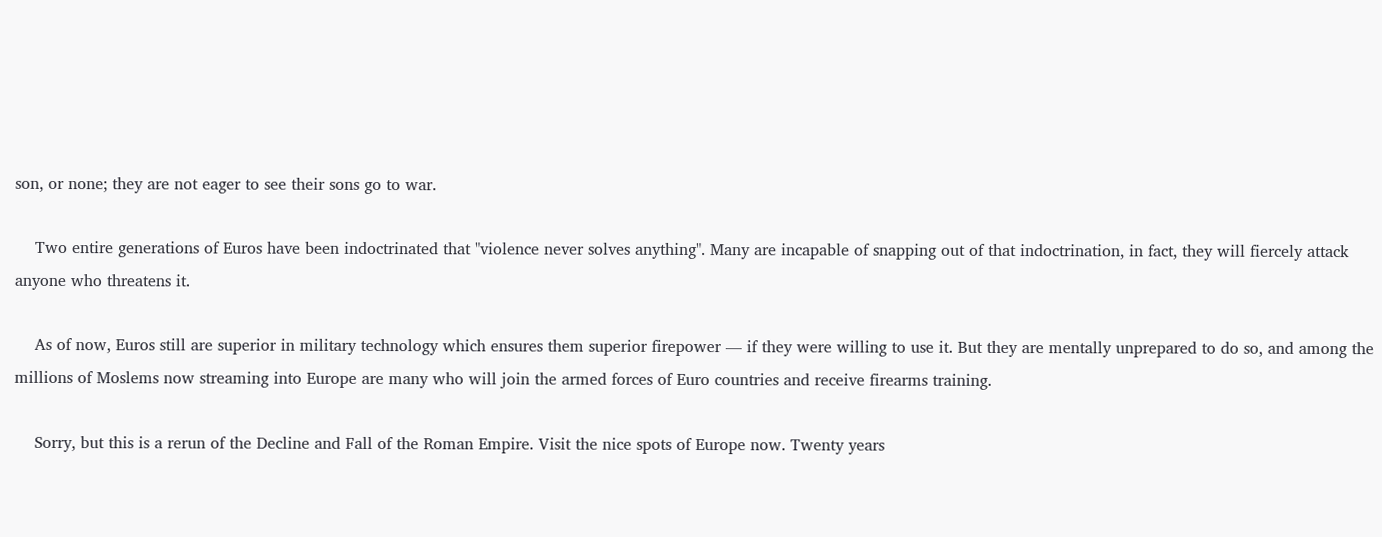son, or none; they are not eager to see their sons go to war.

    Two entire generations of Euros have been indoctrinated that "violence never solves anything". Many are incapable of snapping out of that indoctrination, in fact, they will fiercely attack anyone who threatens it.

    As of now, Euros still are superior in military technology which ensures them superior firepower — if they were willing to use it. But they are mentally unprepared to do so, and among the millions of Moslems now streaming into Europe are many who will join the armed forces of Euro countries and receive firearms training.

    Sorry, but this is a rerun of the Decline and Fall of the Roman Empire. Visit the nice spots of Europe now. Twenty years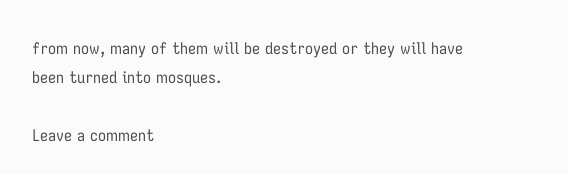from now, many of them will be destroyed or they will have been turned into mosques.

Leave a comment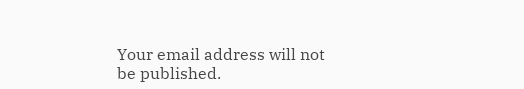Your email address will not be published.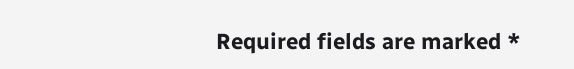Required fields are marked *